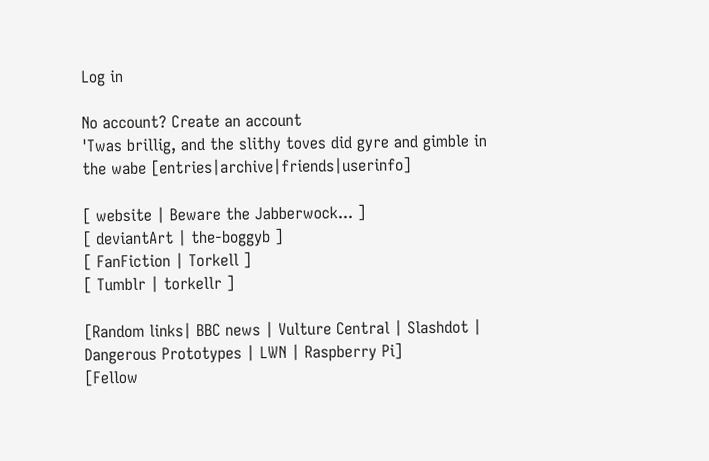Log in

No account? Create an account
'Twas brillig, and the slithy toves did gyre and gimble in the wabe [entries|archive|friends|userinfo]

[ website | Beware the Jabberwock... ]
[ deviantArt | the-boggyb ]
[ FanFiction | Torkell ]
[ Tumblr | torkellr ]

[Random links| BBC news | Vulture Central | Slashdot | Dangerous Prototypes | LWN | Raspberry Pi]
[Fellow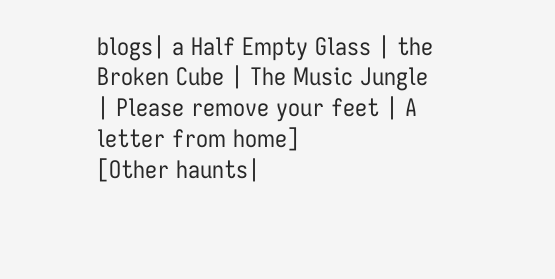blogs| a Half Empty Glass | the Broken Cube | The Music Jungle | Please remove your feet | A letter from home]
[Other haunts|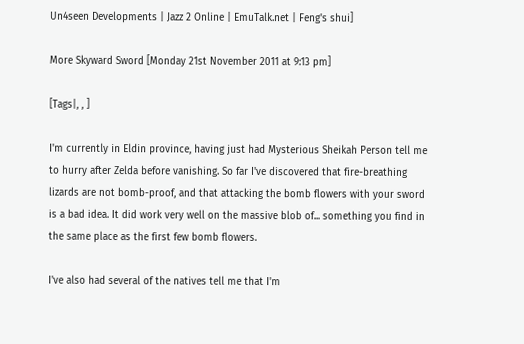Un4seen Developments | Jazz 2 Online | EmuTalk.net | Feng's shui]

More Skyward Sword [Monday 21st November 2011 at 9:13 pm]

[Tags|, , ]

I'm currently in Eldin province, having just had Mysterious Sheikah Person tell me to hurry after Zelda before vanishing. So far I've discovered that fire-breathing lizards are not bomb-proof, and that attacking the bomb flowers with your sword is a bad idea. It did work very well on the massive blob of... something you find in the same place as the first few bomb flowers.

I've also had several of the natives tell me that I'm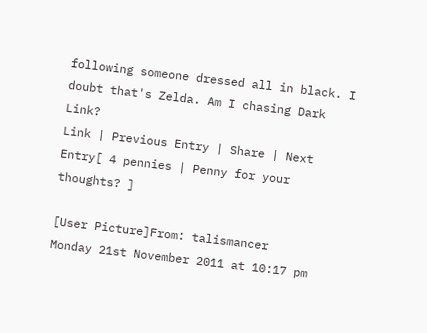following someone dressed all in black. I doubt that's Zelda. Am I chasing Dark Link?
Link | Previous Entry | Share | Next Entry[ 4 pennies | Penny for your thoughts? ]

[User Picture]From: talismancer
Monday 21st November 2011 at 10:17 pm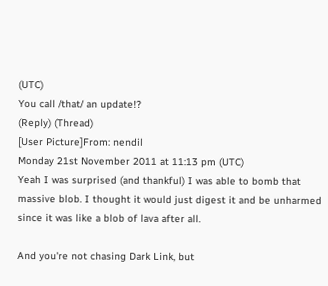(UTC)
You call /that/ an update!?
(Reply) (Thread)
[User Picture]From: nendil
Monday 21st November 2011 at 11:13 pm (UTC)
Yeah I was surprised (and thankful) I was able to bomb that massive blob. I thought it would just digest it and be unharmed since it was like a blob of lava after all.

And you're not chasing Dark Link, but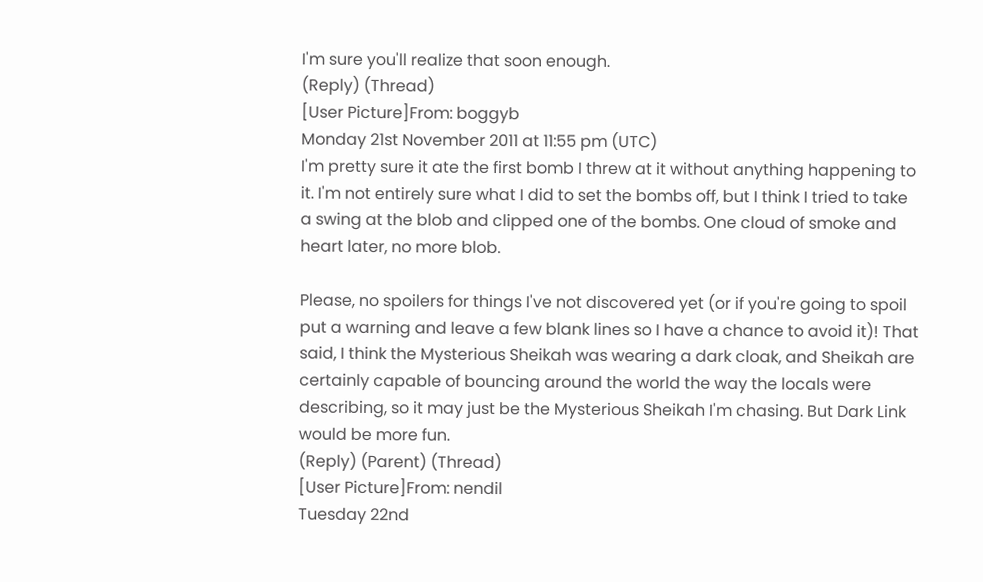I'm sure you'll realize that soon enough.
(Reply) (Thread)
[User Picture]From: boggyb
Monday 21st November 2011 at 11:55 pm (UTC)
I'm pretty sure it ate the first bomb I threw at it without anything happening to it. I'm not entirely sure what I did to set the bombs off, but I think I tried to take a swing at the blob and clipped one of the bombs. One cloud of smoke and heart later, no more blob.

Please, no spoilers for things I've not discovered yet (or if you're going to spoil put a warning and leave a few blank lines so I have a chance to avoid it)! That said, I think the Mysterious Sheikah was wearing a dark cloak, and Sheikah are certainly capable of bouncing around the world the way the locals were describing, so it may just be the Mysterious Sheikah I'm chasing. But Dark Link would be more fun.
(Reply) (Parent) (Thread)
[User Picture]From: nendil
Tuesday 22nd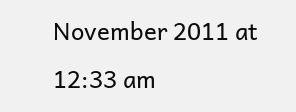November 2011 at 12:33 am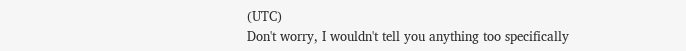(UTC)
Don't worry, I wouldn't tell you anything too specifically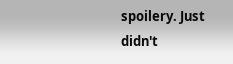spoilery. Just didn't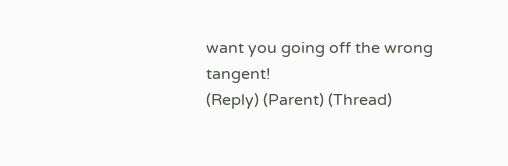want you going off the wrong tangent!
(Reply) (Parent) (Thread)